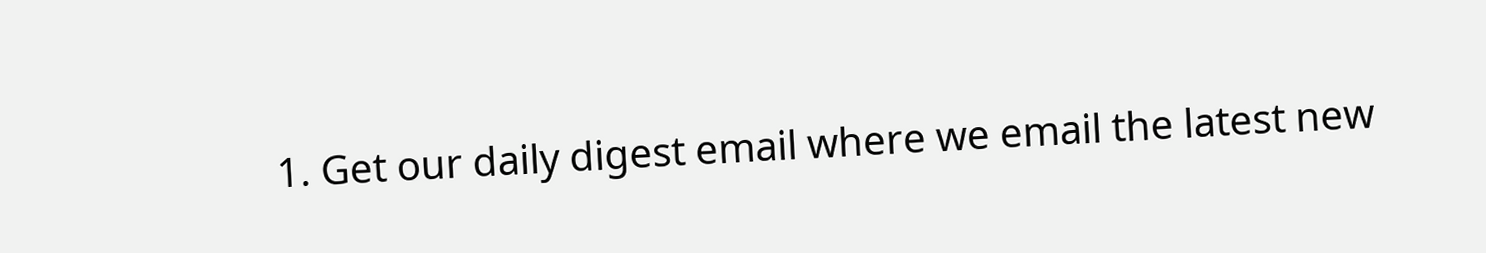1. Get our daily digest email where we email the latest new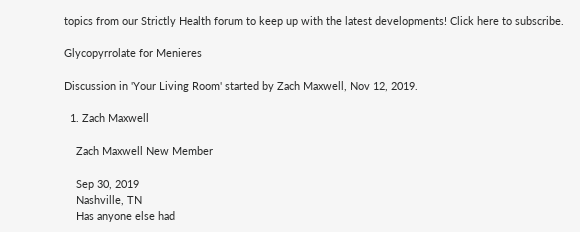topics from our Strictly Health forum to keep up with the latest developments! Click here to subscribe.

Glycopyrrolate for Menieres

Discussion in 'Your Living Room' started by Zach Maxwell, Nov 12, 2019.

  1. Zach Maxwell

    Zach Maxwell New Member

    Sep 30, 2019
    Nashville, TN
    Has anyone else had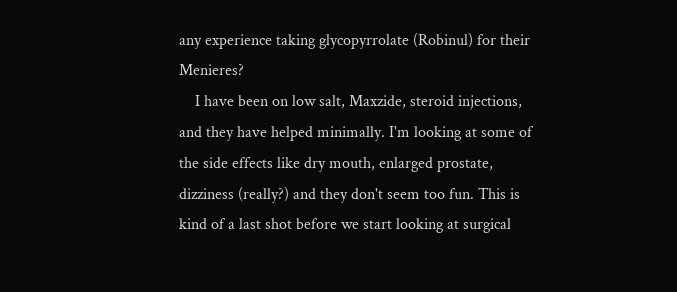any experience taking glycopyrrolate (Robinul) for their Menieres?
    I have been on low salt, Maxzide, steroid injections, and they have helped minimally. I'm looking at some of the side effects like dry mouth, enlarged prostate, dizziness (really?) and they don't seem too fun. This is kind of a last shot before we start looking at surgical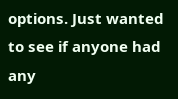options. Just wanted to see if anyone had any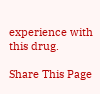experience with this drug.

Share This Page